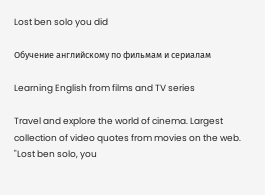Lost ben solo you did

Обучение английскому по фильмам и сериалам

Learning English from films and TV series

Travel and explore the world of cinema. Largest collection of video quotes from movies on the web. "Lost ben solo, you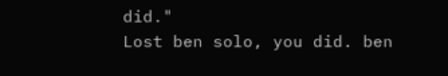did."
Lost ben solo, you did. ben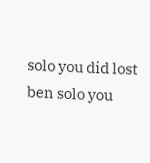solo you did lost ben solo you